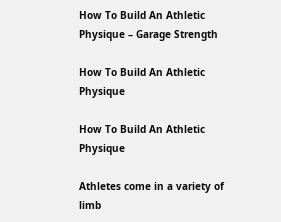How To Build An Athletic Physique – Garage Strength

How To Build An Athletic Physique

How To Build An Athletic Physique

Athletes come in a variety of limb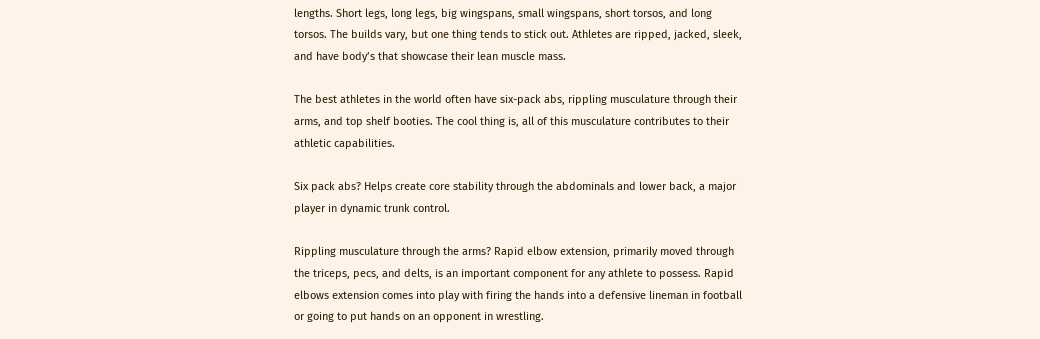lengths. Short legs, long legs, big wingspans, small wingspans, short torsos, and long torsos. The builds vary, but one thing tends to stick out. Athletes are ripped, jacked, sleek, and have body’s that showcase their lean muscle mass.

The best athletes in the world often have six-pack abs, rippling musculature through their arms, and top shelf booties. The cool thing is, all of this musculature contributes to their athletic capabilities.

Six pack abs? Helps create core stability through the abdominals and lower back, a major player in dynamic trunk control.

Rippling musculature through the arms? Rapid elbow extension, primarily moved through the triceps, pecs, and delts, is an important component for any athlete to possess. Rapid elbows extension comes into play with firing the hands into a defensive lineman in football or going to put hands on an opponent in wrestling.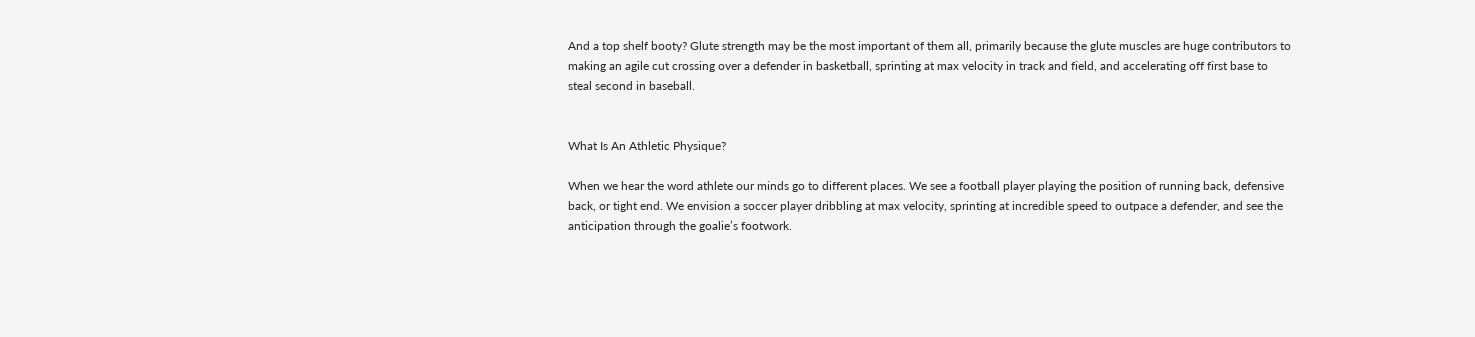And a top shelf booty? Glute strength may be the most important of them all, primarily because the glute muscles are huge contributors to making an agile cut crossing over a defender in basketball, sprinting at max velocity in track and field, and accelerating off first base to steal second in baseball.


What Is An Athletic Physique?

When we hear the word athlete our minds go to different places. We see a football player playing the position of running back, defensive back, or tight end. We envision a soccer player dribbling at max velocity, sprinting at incredible speed to outpace a defender, and see the anticipation through the goalie’s footwork.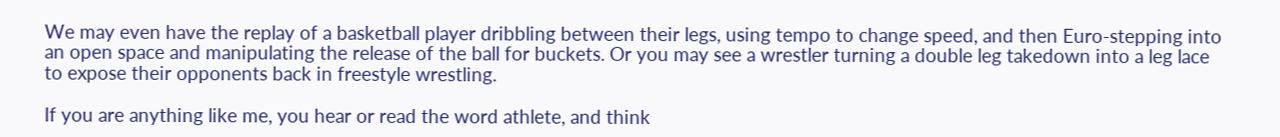We may even have the replay of a basketball player dribbling between their legs, using tempo to change speed, and then Euro-stepping into an open space and manipulating the release of the ball for buckets. Or you may see a wrestler turning a double leg takedown into a leg lace to expose their opponents back in freestyle wrestling.

If you are anything like me, you hear or read the word athlete, and think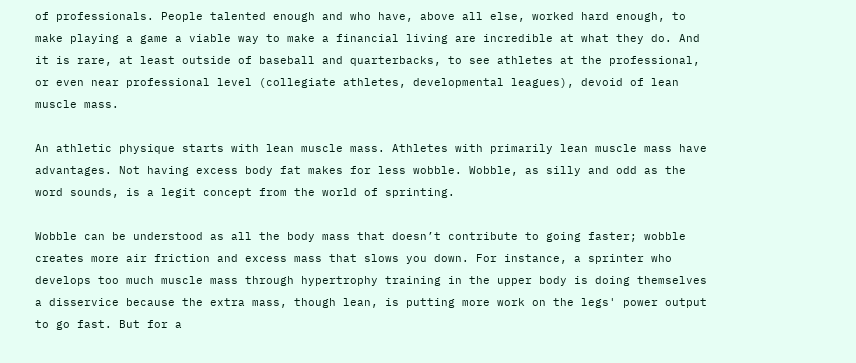of professionals. People talented enough and who have, above all else, worked hard enough, to make playing a game a viable way to make a financial living are incredible at what they do. And it is rare, at least outside of baseball and quarterbacks, to see athletes at the professional, or even near professional level (collegiate athletes, developmental leagues), devoid of lean muscle mass.

An athletic physique starts with lean muscle mass. Athletes with primarily lean muscle mass have advantages. Not having excess body fat makes for less wobble. Wobble, as silly and odd as the word sounds, is a legit concept from the world of sprinting.

Wobble can be understood as all the body mass that doesn’t contribute to going faster; wobble creates more air friction and excess mass that slows you down. For instance, a sprinter who develops too much muscle mass through hypertrophy training in the upper body is doing themselves a disservice because the extra mass, though lean, is putting more work on the legs' power output to go fast. But for a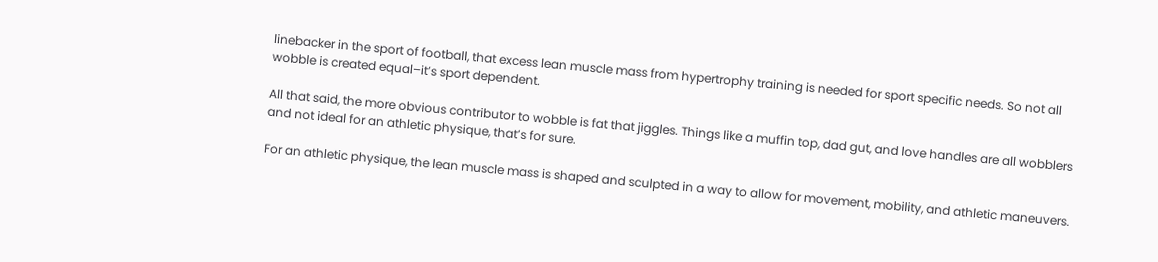linebacker in the sport of football, that excess lean muscle mass from hypertrophy training is needed for sport specific needs. So not all wobble is created equal–it’s sport dependent.

All that said, the more obvious contributor to wobble is fat that jiggles. Things like a muffin top, dad gut, and love handles are all wobblers and not ideal for an athletic physique, that’s for sure.

For an athletic physique, the lean muscle mass is shaped and sculpted in a way to allow for movement, mobility, and athletic maneuvers.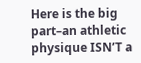Here is the big part–an athletic physique ISN’T a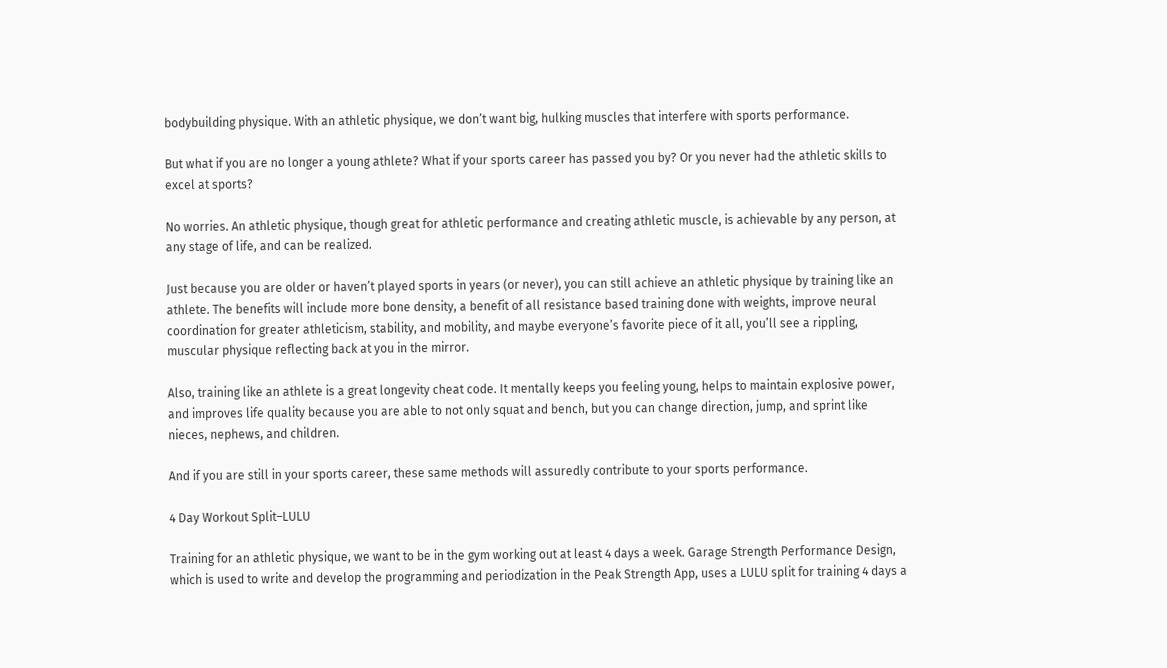bodybuilding physique. With an athletic physique, we don’t want big, hulking muscles that interfere with sports performance.

But what if you are no longer a young athlete? What if your sports career has passed you by? Or you never had the athletic skills to excel at sports?

No worries. An athletic physique, though great for athletic performance and creating athletic muscle, is achievable by any person, at any stage of life, and can be realized.

Just because you are older or haven’t played sports in years (or never), you can still achieve an athletic physique by training like an athlete. The benefits will include more bone density, a benefit of all resistance based training done with weights, improve neural coordination for greater athleticism, stability, and mobility, and maybe everyone’s favorite piece of it all, you’ll see a rippling, muscular physique reflecting back at you in the mirror.

Also, training like an athlete is a great longevity cheat code. It mentally keeps you feeling young, helps to maintain explosive power, and improves life quality because you are able to not only squat and bench, but you can change direction, jump, and sprint like nieces, nephews, and children.

And if you are still in your sports career, these same methods will assuredly contribute to your sports performance.

4 Day Workout Split–LULU

Training for an athletic physique, we want to be in the gym working out at least 4 days a week. Garage Strength Performance Design, which is used to write and develop the programming and periodization in the Peak Strength App, uses a LULU split for training 4 days a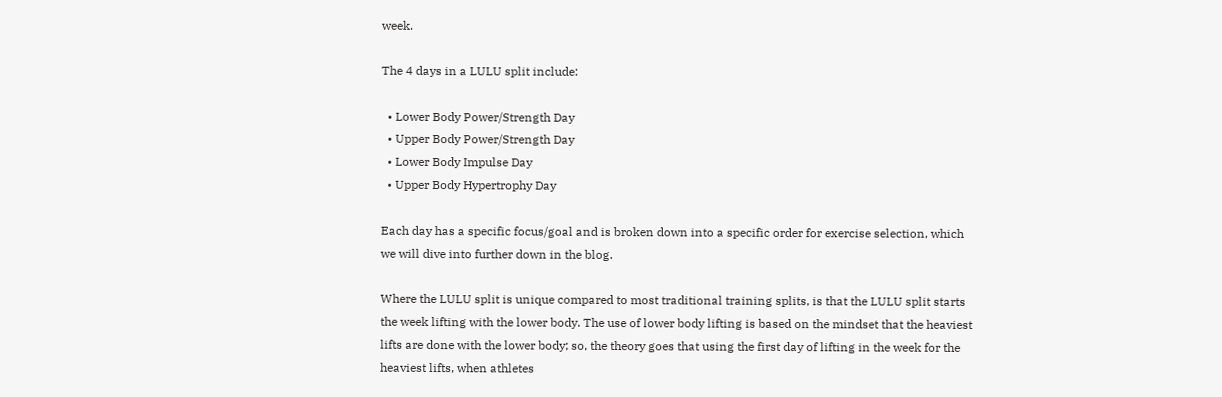week.

The 4 days in a LULU split include:

  • Lower Body Power/Strength Day
  • Upper Body Power/Strength Day
  • Lower Body Impulse Day
  • Upper Body Hypertrophy Day

Each day has a specific focus/goal and is broken down into a specific order for exercise selection, which we will dive into further down in the blog.

Where the LULU split is unique compared to most traditional training splits, is that the LULU split starts the week lifting with the lower body. The use of lower body lifting is based on the mindset that the heaviest lifts are done with the lower body; so, the theory goes that using the first day of lifting in the week for the heaviest lifts, when athletes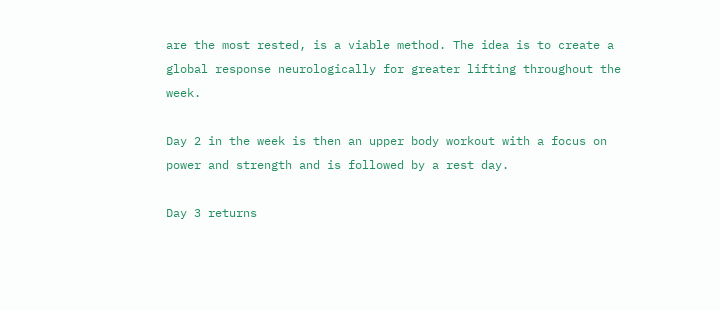are the most rested, is a viable method. The idea is to create a global response neurologically for greater lifting throughout the week.

Day 2 in the week is then an upper body workout with a focus on power and strength and is followed by a rest day.

Day 3 returns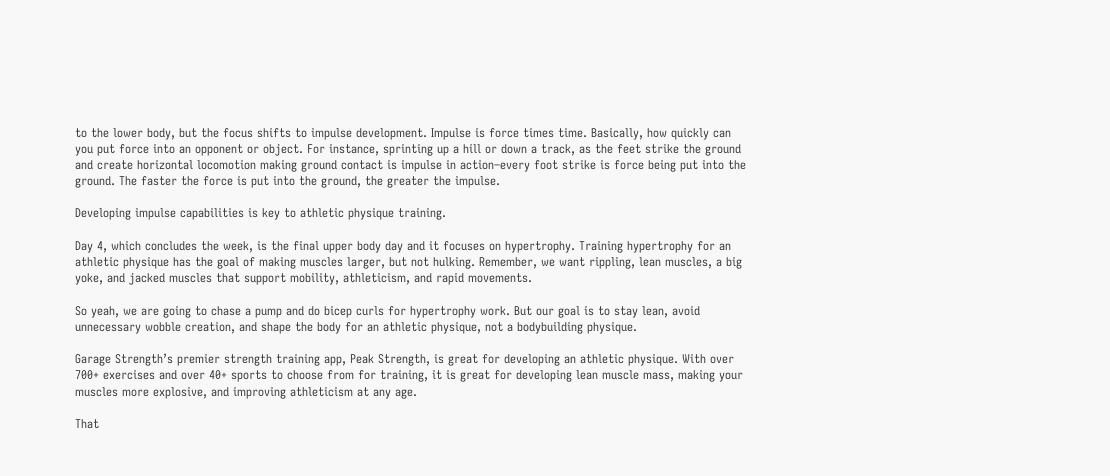to the lower body, but the focus shifts to impulse development. Impulse is force times time. Basically, how quickly can you put force into an opponent or object. For instance, sprinting up a hill or down a track, as the feet strike the ground and create horizontal locomotion making ground contact is impulse in action–every foot strike is force being put into the ground. The faster the force is put into the ground, the greater the impulse.

Developing impulse capabilities is key to athletic physique training.

Day 4, which concludes the week, is the final upper body day and it focuses on hypertrophy. Training hypertrophy for an athletic physique has the goal of making muscles larger, but not hulking. Remember, we want rippling, lean muscles, a big yoke, and jacked muscles that support mobility, athleticism, and rapid movements.

So yeah, we are going to chase a pump and do bicep curls for hypertrophy work. But our goal is to stay lean, avoid unnecessary wobble creation, and shape the body for an athletic physique, not a bodybuilding physique.

Garage Strength’s premier strength training app, Peak Strength, is great for developing an athletic physique. With over 700+ exercises and over 40+ sports to choose from for training, it is great for developing lean muscle mass, making your muscles more explosive, and improving athleticism at any age.

That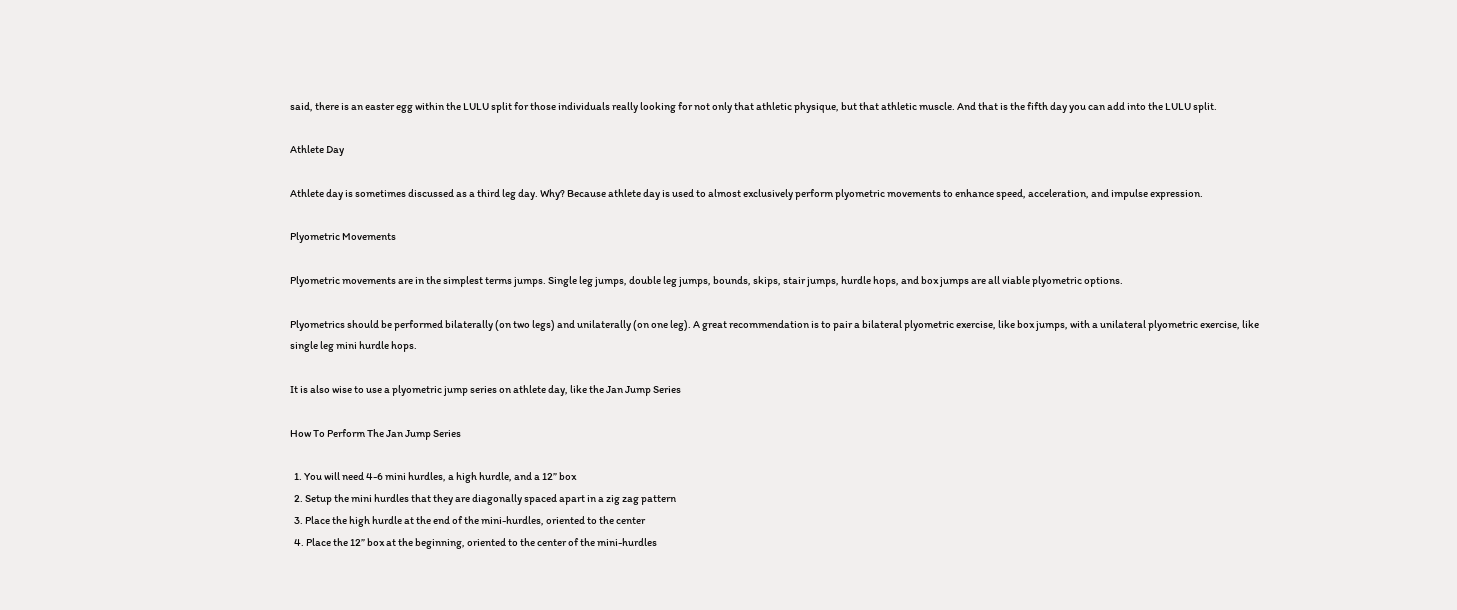said, there is an easter egg within the LULU split for those individuals really looking for not only that athletic physique, but that athletic muscle. And that is the fifth day you can add into the LULU split.

Athlete Day

Athlete day is sometimes discussed as a third leg day. Why? Because athlete day is used to almost exclusively perform plyometric movements to enhance speed, acceleration, and impulse expression.

Plyometric Movements

Plyometric movements are in the simplest terms jumps. Single leg jumps, double leg jumps, bounds, skips, stair jumps, hurdle hops, and box jumps are all viable plyometric options.

Plyometrics should be performed bilaterally (on two legs) and unilaterally (on one leg). A great recommendation is to pair a bilateral plyometric exercise, like box jumps, with a unilateral plyometric exercise, like single leg mini hurdle hops.

It is also wise to use a plyometric jump series on athlete day, like the Jan Jump Series

How To Perform The Jan Jump Series

  1. You will need 4-6 mini hurdles, a high hurdle, and a 12” box
  2. Setup the mini hurdles that they are diagonally spaced apart in a zig zag pattern
  3. Place the high hurdle at the end of the mini-hurdles, oriented to the center
  4. Place the 12” box at the beginning, oriented to the center of the mini-hurdles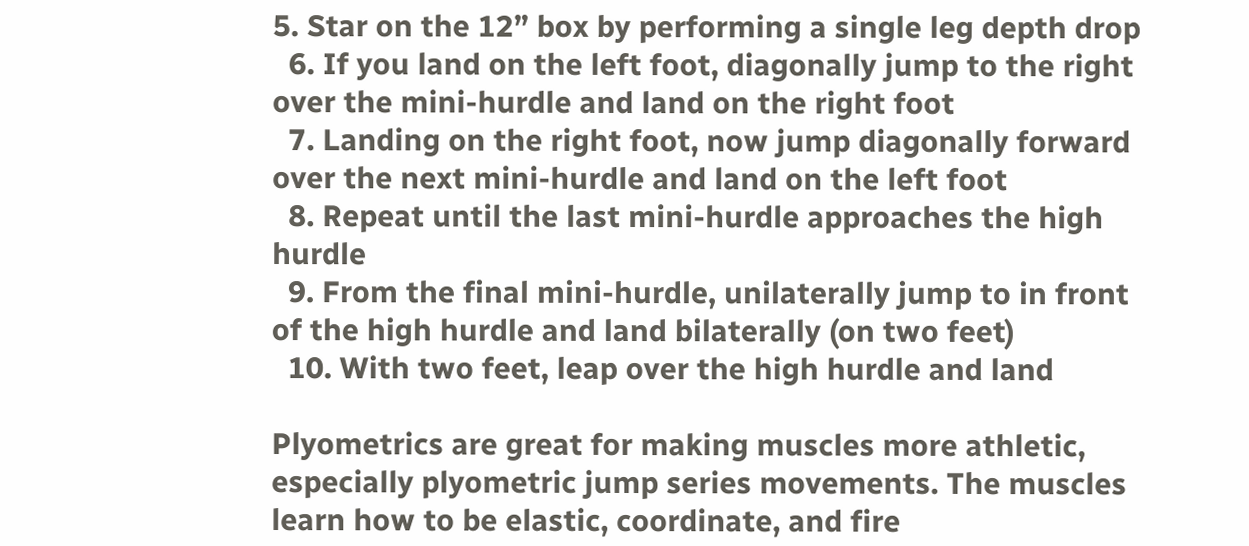5. Star on the 12” box by performing a single leg depth drop
  6. If you land on the left foot, diagonally jump to the right over the mini-hurdle and land on the right foot
  7. Landing on the right foot, now jump diagonally forward over the next mini-hurdle and land on the left foot
  8. Repeat until the last mini-hurdle approaches the high hurdle
  9. From the final mini-hurdle, unilaterally jump to in front of the high hurdle and land bilaterally (on two feet)
  10. With two feet, leap over the high hurdle and land

Plyometrics are great for making muscles more athletic, especially plyometric jump series movements. The muscles learn how to be elastic, coordinate, and fire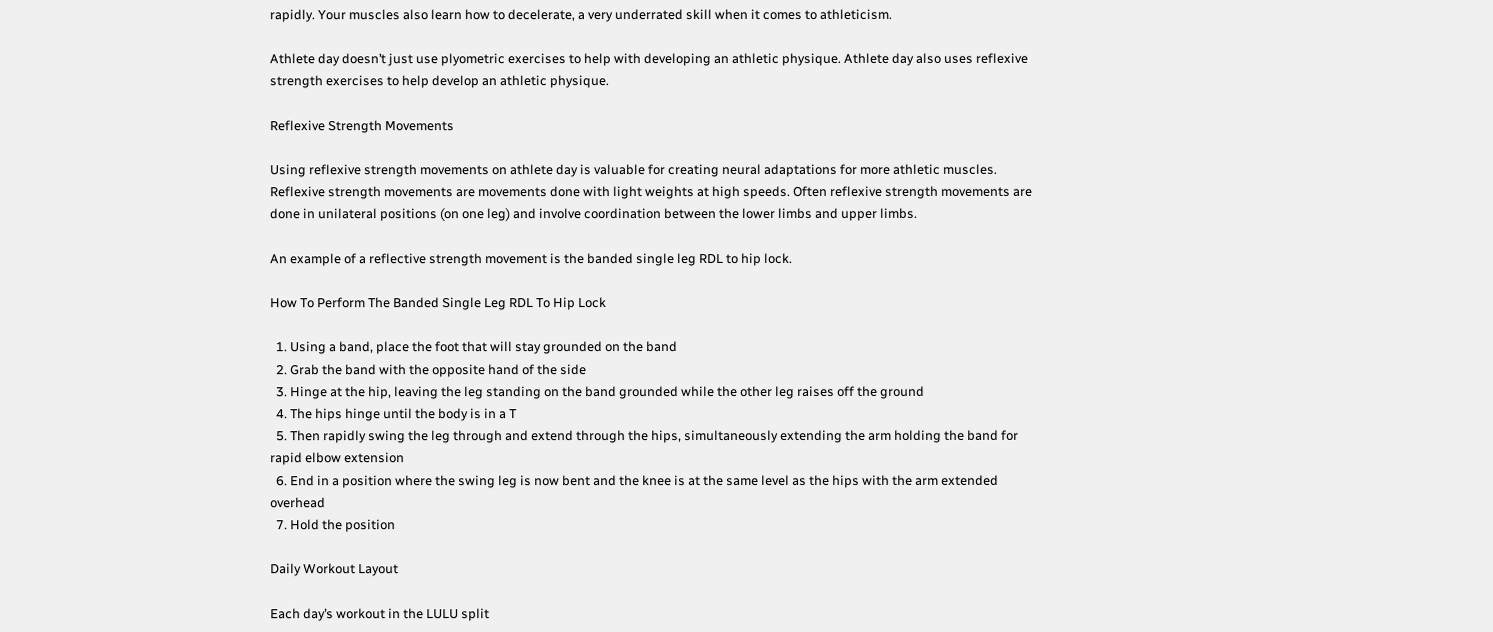rapidly. Your muscles also learn how to decelerate, a very underrated skill when it comes to athleticism.

Athlete day doesn’t just use plyometric exercises to help with developing an athletic physique. Athlete day also uses reflexive strength exercises to help develop an athletic physique.

Reflexive Strength Movements

Using reflexive strength movements on athlete day is valuable for creating neural adaptations for more athletic muscles. Reflexive strength movements are movements done with light weights at high speeds. Often reflexive strength movements are done in unilateral positions (on one leg) and involve coordination between the lower limbs and upper limbs.

An example of a reflective strength movement is the banded single leg RDL to hip lock.

How To Perform The Banded Single Leg RDL To Hip Lock

  1. Using a band, place the foot that will stay grounded on the band
  2. Grab the band with the opposite hand of the side
  3. Hinge at the hip, leaving the leg standing on the band grounded while the other leg raises off the ground
  4. The hips hinge until the body is in a T
  5. Then rapidly swing the leg through and extend through the hips, simultaneously extending the arm holding the band for rapid elbow extension
  6. End in a position where the swing leg is now bent and the knee is at the same level as the hips with the arm extended overhead
  7. Hold the position

Daily Workout Layout

Each day’s workout in the LULU split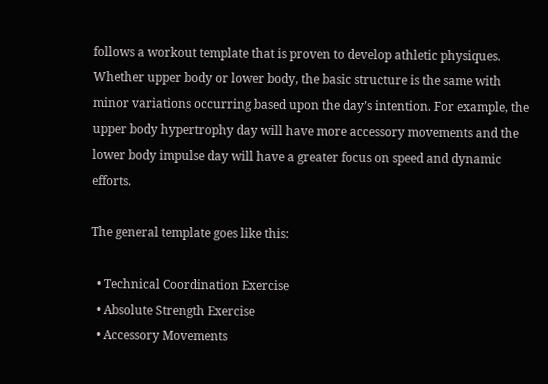follows a workout template that is proven to develop athletic physiques. Whether upper body or lower body, the basic structure is the same with minor variations occurring based upon the day’s intention. For example, the upper body hypertrophy day will have more accessory movements and the lower body impulse day will have a greater focus on speed and dynamic efforts.

The general template goes like this:

  • Technical Coordination Exercise
  • Absolute Strength Exercise
  • Accessory Movements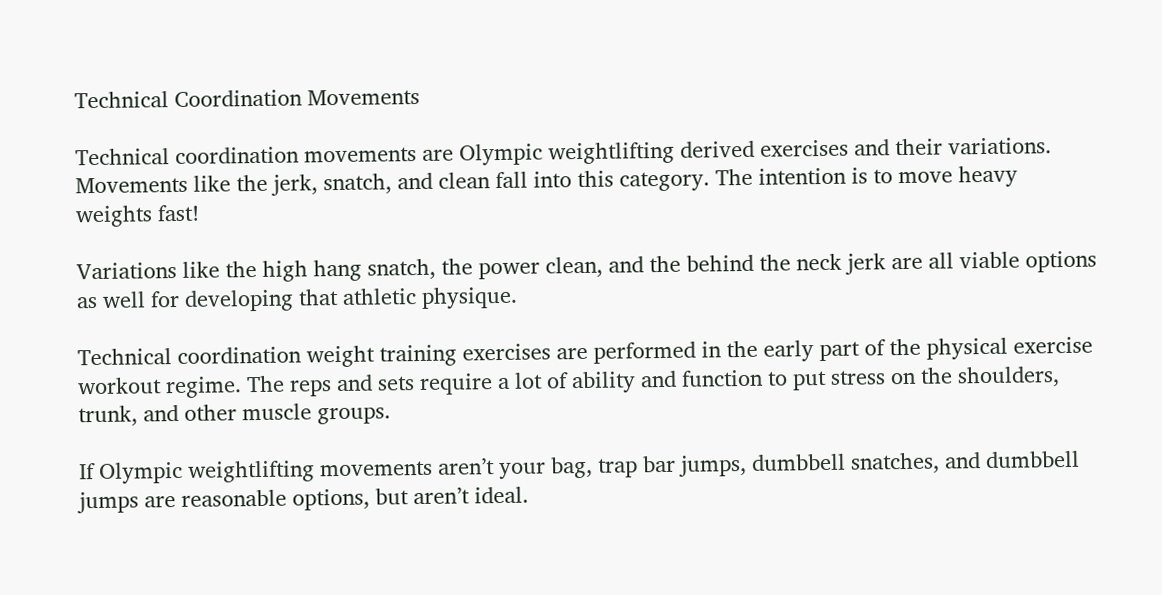Technical Coordination Movements

Technical coordination movements are Olympic weightlifting derived exercises and their variations. Movements like the jerk, snatch, and clean fall into this category. The intention is to move heavy weights fast!

Variations like the high hang snatch, the power clean, and the behind the neck jerk are all viable options as well for developing that athletic physique.

Technical coordination weight training exercises are performed in the early part of the physical exercise workout regime. The reps and sets require a lot of ability and function to put stress on the shoulders, trunk, and other muscle groups.

If Olympic weightlifting movements aren’t your bag, trap bar jumps, dumbbell snatches, and dumbbell jumps are reasonable options, but aren’t ideal.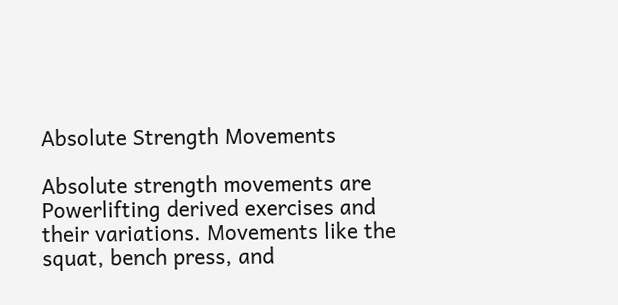Absolute Strength Movements

Absolute strength movements are Powerlifting derived exercises and their variations. Movements like the squat, bench press, and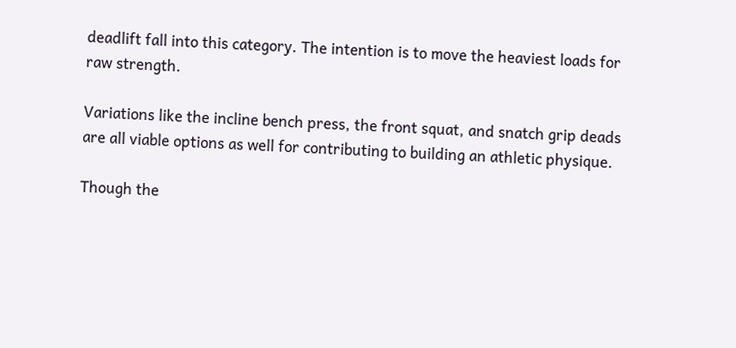deadlift fall into this category. The intention is to move the heaviest loads for raw strength.

Variations like the incline bench press, the front squat, and snatch grip deads are all viable options as well for contributing to building an athletic physique.

Though the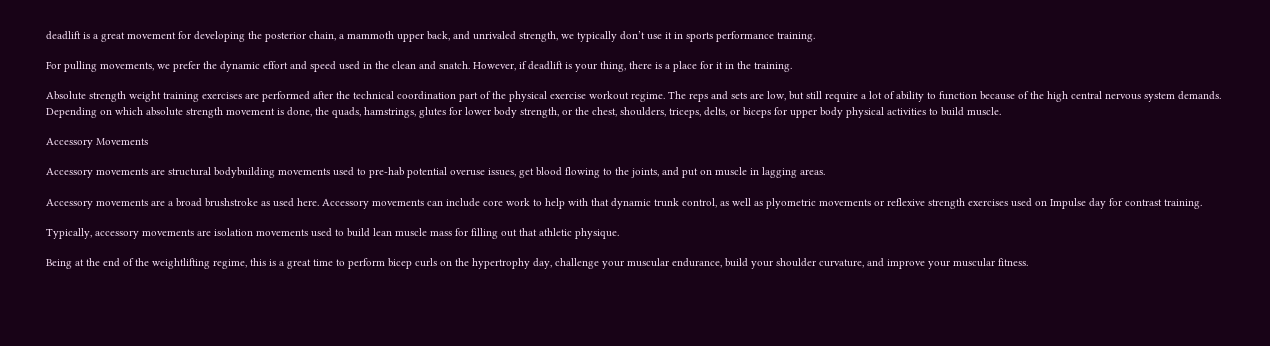deadlift is a great movement for developing the posterior chain, a mammoth upper back, and unrivaled strength, we typically don’t use it in sports performance training.

For pulling movements, we prefer the dynamic effort and speed used in the clean and snatch. However, if deadlift is your thing, there is a place for it in the training.

Absolute strength weight training exercises are performed after the technical coordination part of the physical exercise workout regime. The reps and sets are low, but still require a lot of ability to function because of the high central nervous system demands. Depending on which absolute strength movement is done, the quads, hamstrings, glutes for lower body strength, or the chest, shoulders, triceps, delts, or biceps for upper body physical activities to build muscle.

Accessory Movements

Accessory movements are structural bodybuilding movements used to pre-hab potential overuse issues, get blood flowing to the joints, and put on muscle in lagging areas.

Accessory movements are a broad brushstroke as used here. Accessory movements can include core work to help with that dynamic trunk control, as well as plyometric movements or reflexive strength exercises used on Impulse day for contrast training.

Typically, accessory movements are isolation movements used to build lean muscle mass for filling out that athletic physique.

Being at the end of the weightlifting regime, this is a great time to perform bicep curls on the hypertrophy day, challenge your muscular endurance, build your shoulder curvature, and improve your muscular fitness.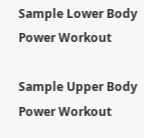Sample Lower Body Power Workout

Sample Upper Body Power Workout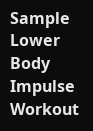Sample Lower Body Impulse Workout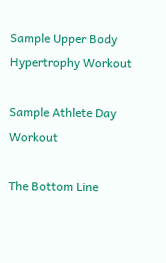Sample Upper Body Hypertrophy Workout

Sample Athlete Day Workout

The Bottom Line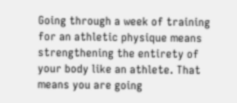Going through a week of training for an athletic physique means strengthening the entirety of your body like an athlete. That means you are going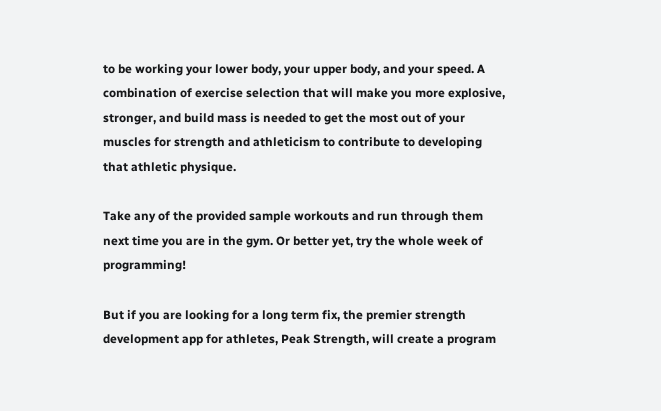to be working your lower body, your upper body, and your speed. A combination of exercise selection that will make you more explosive, stronger, and build mass is needed to get the most out of your muscles for strength and athleticism to contribute to developing that athletic physique.

Take any of the provided sample workouts and run through them next time you are in the gym. Or better yet, try the whole week of programming!

But if you are looking for a long term fix, the premier strength development app for athletes, Peak Strength, will create a program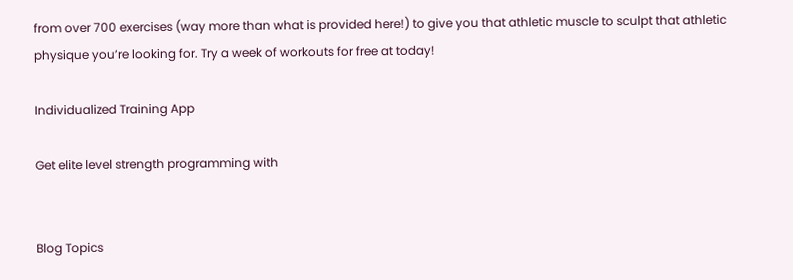from over 700 exercises (way more than what is provided here!) to give you that athletic muscle to sculpt that athletic physique you’re looking for. Try a week of workouts for free at today!

Individualized Training App

Get elite level strength programming with


Blog Topics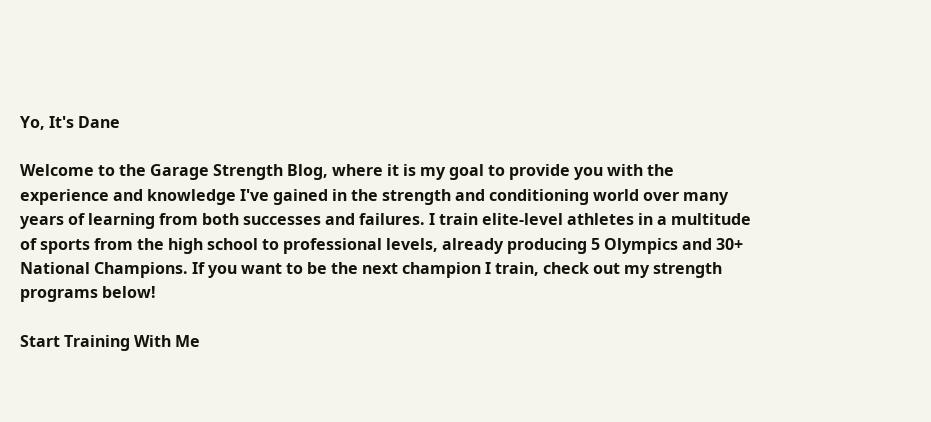Yo, It's Dane

Welcome to the Garage Strength Blog, where it is my goal to provide you with the experience and knowledge I've gained in the strength and conditioning world over many years of learning from both successes and failures. I train elite-level athletes in a multitude of sports from the high school to professional levels, already producing 5 Olympics and 30+ National Champions. If you want to be the next champion I train, check out my strength programs below!

Start Training With Me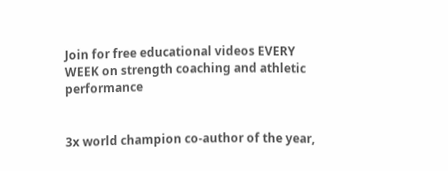Join for free educational videos EVERY WEEK on strength coaching and athletic performance


3x world champion co-author of the year,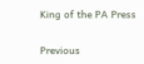King of the PA Press

Previous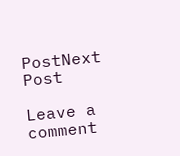PostNext Post

Leave a comment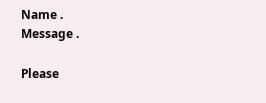Name .
Message .

Please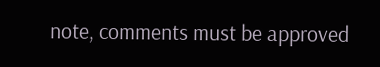note, comments must be approved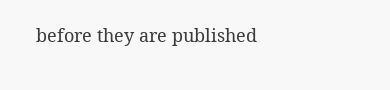before they are published